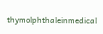thymolphthaleinmedical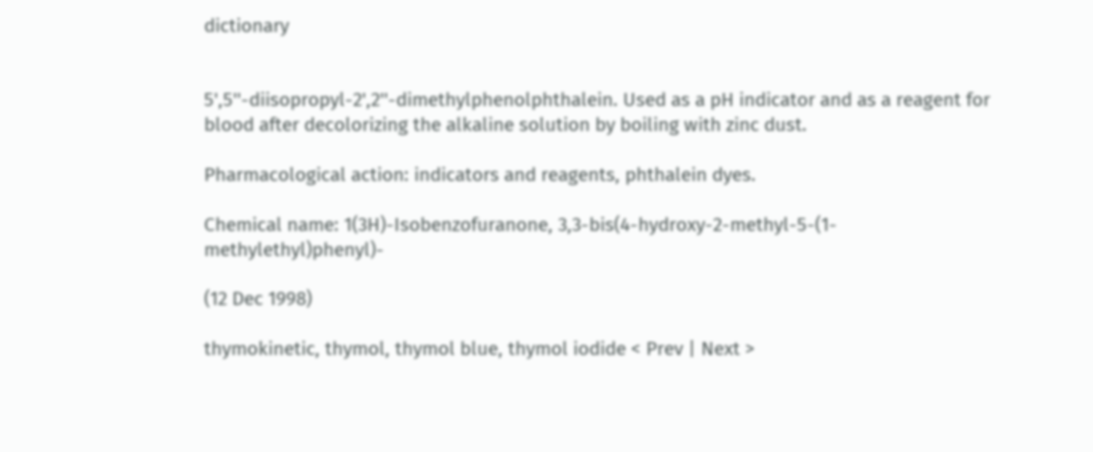dictionary


5',5''-diisopropyl-2',2''-dimethylphenolphthalein. Used as a pH indicator and as a reagent for blood after decolorizing the alkaline solution by boiling with zinc dust.

Pharmacological action: indicators and reagents, phthalein dyes.

Chemical name: 1(3H)-Isobenzofuranone, 3,3-bis(4-hydroxy-2-methyl-5-(1-methylethyl)phenyl)-

(12 Dec 1998)

thymokinetic, thymol, thymol blue, thymol iodide < Prev | Next >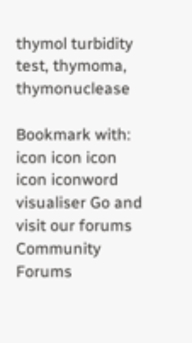thymol turbidity test, thymoma, thymonuclease

Bookmark with: icon icon icon icon iconword visualiser Go and visit our forums Community Forums